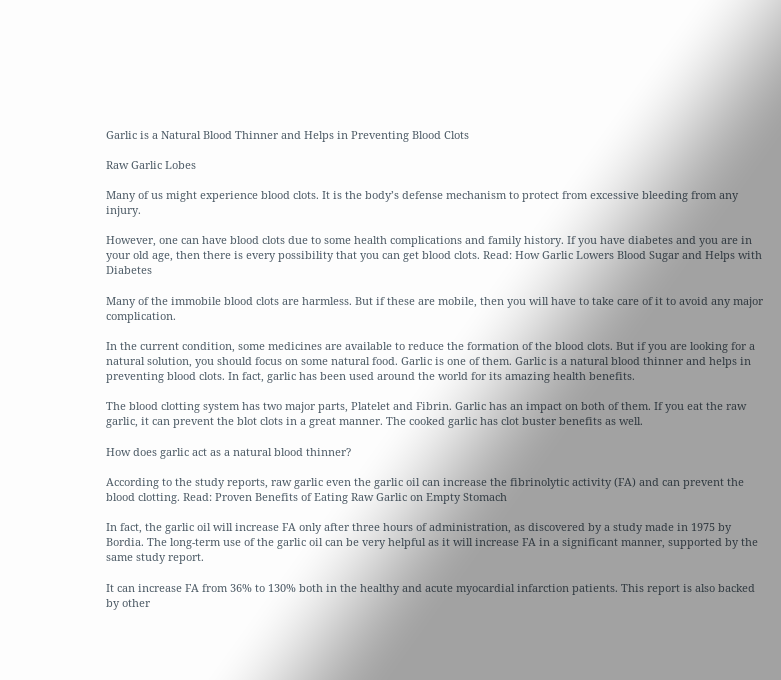Garlic is a Natural Blood Thinner and Helps in Preventing Blood Clots

Raw Garlic Lobes

Many of us might experience blood clots. It is the body’s defense mechanism to protect from excessive bleeding from any injury.

However, one can have blood clots due to some health complications and family history. If you have diabetes and you are in your old age, then there is every possibility that you can get blood clots. Read: How Garlic Lowers Blood Sugar and Helps with Diabetes

Many of the immobile blood clots are harmless. But if these are mobile, then you will have to take care of it to avoid any major complication.

In the current condition, some medicines are available to reduce the formation of the blood clots. But if you are looking for a natural solution, you should focus on some natural food. Garlic is one of them. Garlic is a natural blood thinner and helps in preventing blood clots. In fact, garlic has been used around the world for its amazing health benefits.

The blood clotting system has two major parts, Platelet and Fibrin. Garlic has an impact on both of them. If you eat the raw garlic, it can prevent the blot clots in a great manner. The cooked garlic has clot buster benefits as well.

How does garlic act as a natural blood thinner?

According to the study reports, raw garlic even the garlic oil can increase the fibrinolytic activity (FA) and can prevent the blood clotting. Read: Proven Benefits of Eating Raw Garlic on Empty Stomach

In fact, the garlic oil will increase FA only after three hours of administration, as discovered by a study made in 1975 by Bordia. The long-term use of the garlic oil can be very helpful as it will increase FA in a significant manner, supported by the same study report.

It can increase FA from 36% to 130% both in the healthy and acute myocardial infarction patients. This report is also backed by other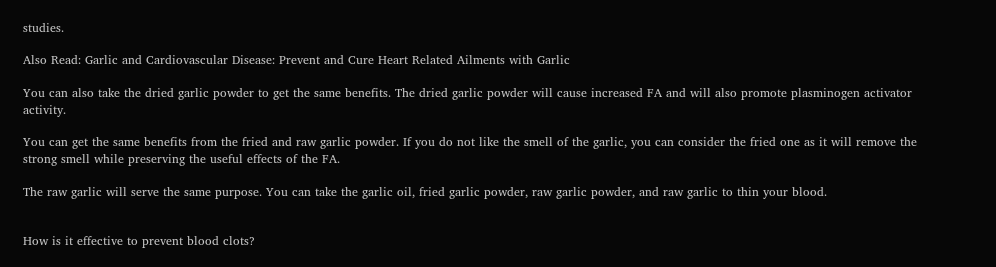studies.

Also Read: Garlic and Cardiovascular Disease: Prevent and Cure Heart Related Ailments with Garlic

You can also take the dried garlic powder to get the same benefits. The dried garlic powder will cause increased FA and will also promote plasminogen activator activity.

You can get the same benefits from the fried and raw garlic powder. If you do not like the smell of the garlic, you can consider the fried one as it will remove the strong smell while preserving the useful effects of the FA.

The raw garlic will serve the same purpose. You can take the garlic oil, fried garlic powder, raw garlic powder, and raw garlic to thin your blood.


How is it effective to prevent blood clots?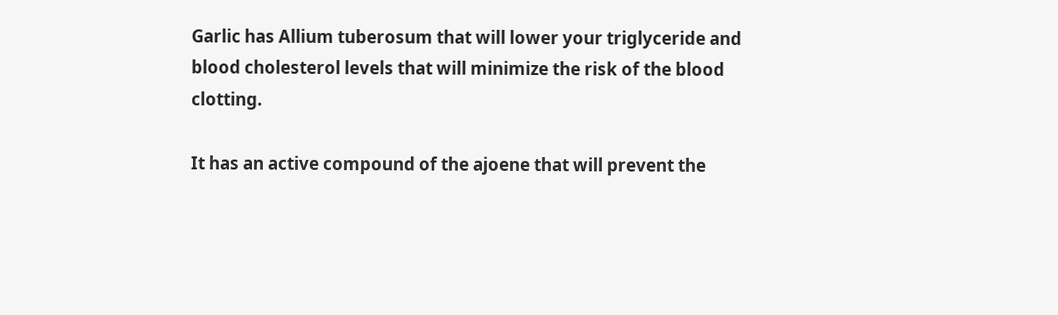Garlic has Allium tuberosum that will lower your triglyceride and blood cholesterol levels that will minimize the risk of the blood clotting.

It has an active compound of the ajoene that will prevent the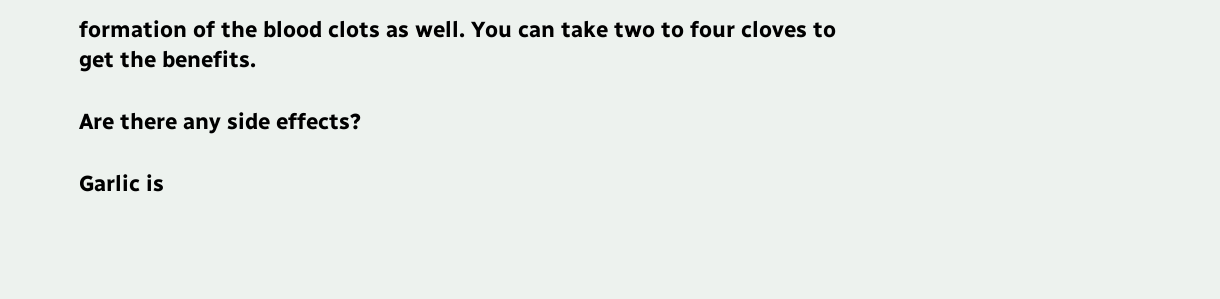formation of the blood clots as well. You can take two to four cloves to get the benefits.

Are there any side effects?

Garlic is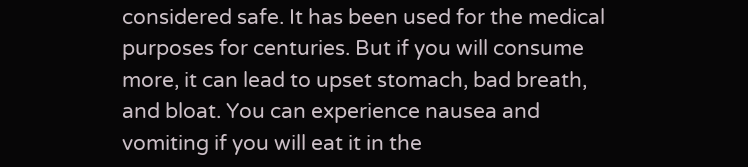considered safe. It has been used for the medical purposes for centuries. But if you will consume more, it can lead to upset stomach, bad breath, and bloat. You can experience nausea and vomiting if you will eat it in the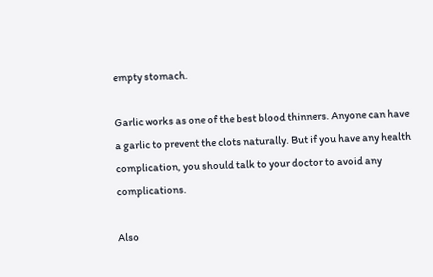empty stomach.

Garlic works as one of the best blood thinners. Anyone can have a garlic to prevent the clots naturally. But if you have any health complication, you should talk to your doctor to avoid any complications.

Also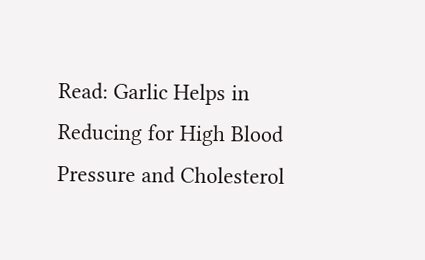Read: Garlic Helps in Reducing for High Blood Pressure and Cholesterol